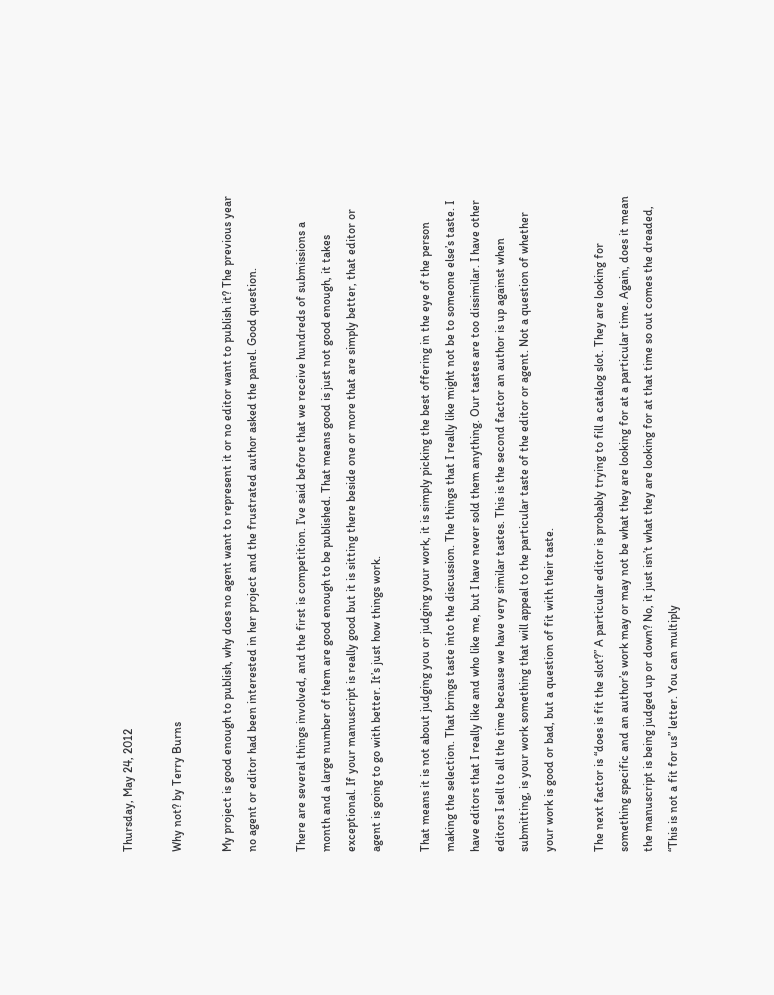Thursday, May 24, 2012

Why not? by Terry Burns

My project is good enough to publish, why does no agent want to represent it or no editor want to publish it? The previous year no agent or editor had been interested in her project and the frustrated author asked the panel. Good question.

There are several things involved, and the first is competition. I’ve said before that we receive hundreds of submissions a month and a large number of them are good enough to be published. That means good is just not good enough, it takes exceptional. If your manuscript is really good but it is sitting there beside one or more that are simply better, that editor or agent is going to go with better. It’s just how things work.

That means it is not about judging you or judging your work, it is simply picking the best offering in the eye of the person making the selection. That brings taste into the discussion. The things that I really like might not be to someone else’s taste. I have editors that I really like and who like me, but I have never sold them anything. Our tastes are too dissimilar. I have other editors I sell to all the time because we have very similar tastes. This is the second factor an author is up against when submitting, is your work something that will appeal to the particular taste of the editor or agent. Not a question of whether your work is good or bad, but a question of fit with their taste.

The next factor is “does is fit the slot?” A particular editor is probably trying to fill a catalog slot. They are looking for something specific and an author’s work may or may not be what they are looking for at a particular time. Again, does it mean the manuscript is being judged up or down? No, it just isn’t what they are looking for at that time so out comes the dreaded, “This is not a fit for us” letter. You can multiply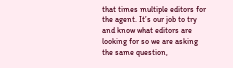that times multiple editors for the agent. It’s our job to try and know what editors are looking for so we are asking the same question,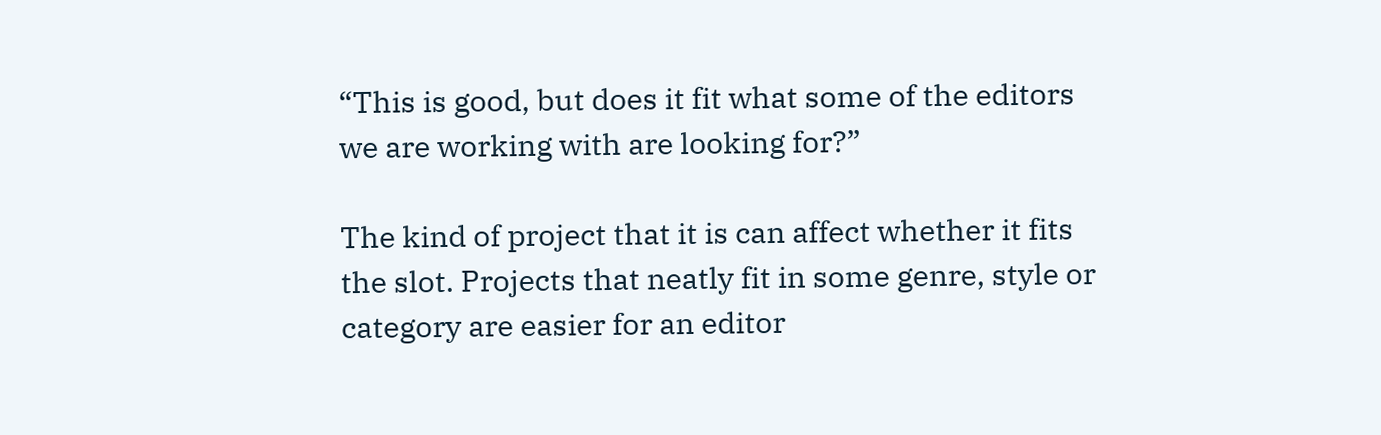“This is good, but does it fit what some of the editors we are working with are looking for?”

The kind of project that it is can affect whether it fits the slot. Projects that neatly fit in some genre, style or category are easier for an editor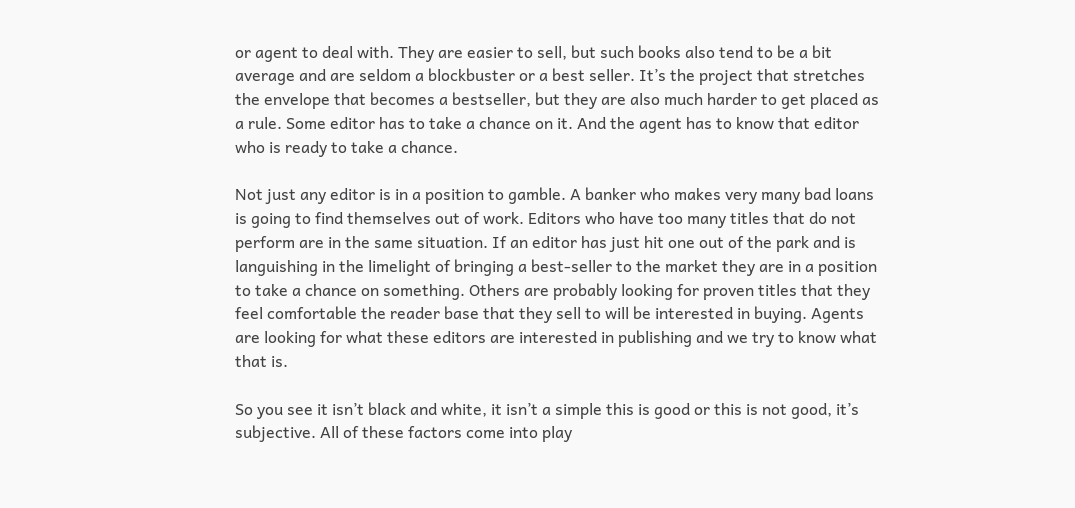or agent to deal with. They are easier to sell, but such books also tend to be a bit average and are seldom a blockbuster or a best seller. It’s the project that stretches the envelope that becomes a bestseller, but they are also much harder to get placed as a rule. Some editor has to take a chance on it. And the agent has to know that editor who is ready to take a chance.

Not just any editor is in a position to gamble. A banker who makes very many bad loans is going to find themselves out of work. Editors who have too many titles that do not perform are in the same situation. If an editor has just hit one out of the park and is languishing in the limelight of bringing a best-seller to the market they are in a position to take a chance on something. Others are probably looking for proven titles that they feel comfortable the reader base that they sell to will be interested in buying. Agents are looking for what these editors are interested in publishing and we try to know what that is.

So you see it isn’t black and white, it isn’t a simple this is good or this is not good, it’s subjective. All of these factors come into play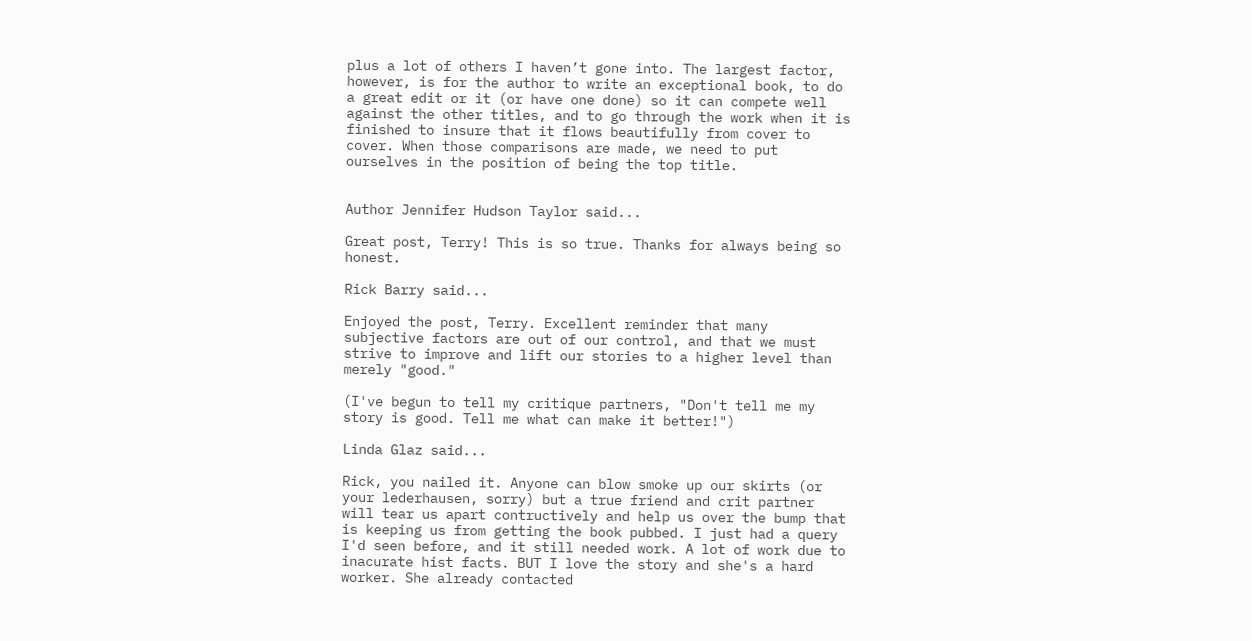plus a lot of others I haven’t gone into. The largest factor, however, is for the author to write an exceptional book, to do a great edit or it (or have one done) so it can compete well against the other titles, and to go through the work when it is finished to insure that it flows beautifully from cover to cover. When those comparisons are made, we need to put ourselves in the position of being the top title.


Author Jennifer Hudson Taylor said...

Great post, Terry! This is so true. Thanks for always being so honest.

Rick Barry said...

Enjoyed the post, Terry. Excellent reminder that many subjective factors are out of our control, and that we must strive to improve and lift our stories to a higher level than merely "good."

(I've begun to tell my critique partners, "Don't tell me my story is good. Tell me what can make it better!")

Linda Glaz said...

Rick, you nailed it. Anyone can blow smoke up our skirts (or your lederhausen, sorry) but a true friend and crit partner will tear us apart contructively and help us over the bump that is keeping us from getting the book pubbed. I just had a query I'd seen before, and it still needed work. A lot of work due to inacurate hist facts. BUT I love the story and she's a hard worker. She already contacted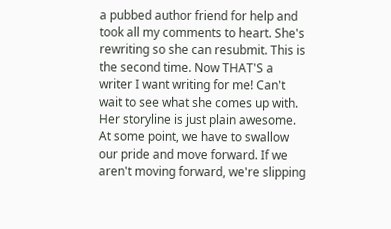a pubbed author friend for help and took all my comments to heart. She's rewriting so she can resubmit. This is the second time. Now THAT'S a writer I want writing for me! Can't wait to see what she comes up with. Her storyline is just plain awesome. At some point, we have to swallow our pride and move forward. If we aren't moving forward, we're slipping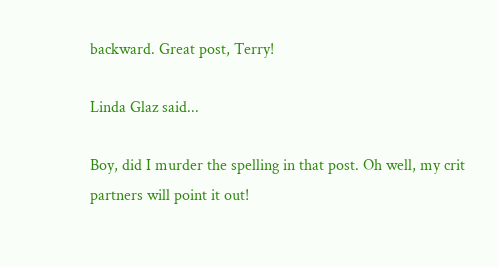backward. Great post, Terry!

Linda Glaz said...

Boy, did I murder the spelling in that post. Oh well, my crit partners will point it out!